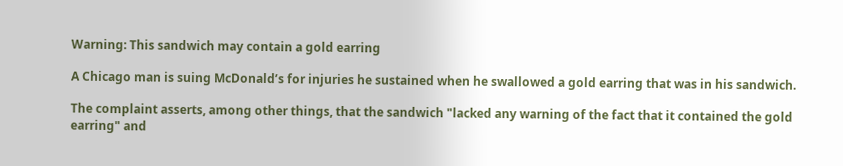Warning: This sandwich may contain a gold earring

A Chicago man is suing McDonald’s for injuries he sustained when he swallowed a gold earring that was in his sandwich.

The complaint asserts, among other things, that the sandwich "lacked any warning of the fact that it contained the gold earring" and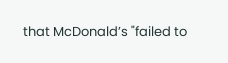that McDonald’s "failed to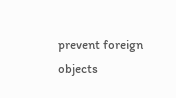prevent foreign objects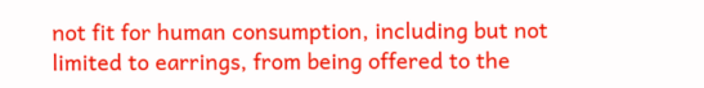not fit for human consumption, including but not limited to earrings, from being offered to the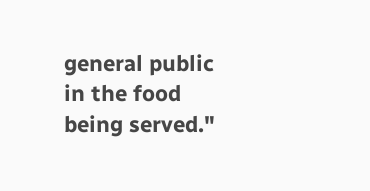general public in the food being served."